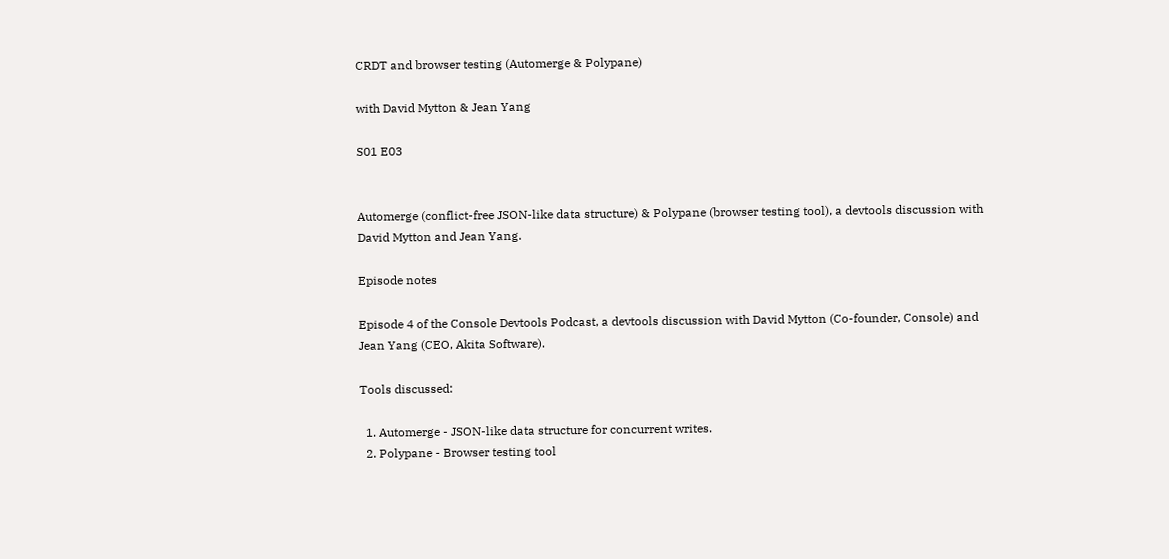CRDT and browser testing (Automerge & Polypane)

with David Mytton & Jean Yang

S01 E03


Automerge (conflict-free JSON-like data structure) & Polypane (browser testing tool), a devtools discussion with David Mytton and Jean Yang.

Episode notes

Episode 4 of the Console Devtools Podcast, a devtools discussion with David Mytton (Co-founder, Console) and Jean Yang (CEO, Akita Software).

Tools discussed:

  1. Automerge - JSON-like data structure for concurrent writes.
  2. Polypane - Browser testing tool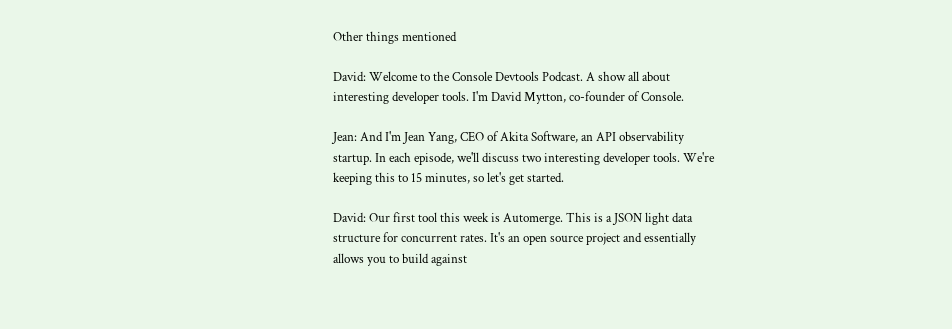Other things mentioned

David: Welcome to the Console Devtools Podcast. A show all about interesting developer tools. I'm David Mytton, co-founder of Console.

Jean: And I'm Jean Yang, CEO of Akita Software, an API observability startup. In each episode, we'll discuss two interesting developer tools. We're keeping this to 15 minutes, so let's get started.

David: Our first tool this week is Automerge. This is a JSON light data structure for concurrent rates. It's an open source project and essentially allows you to build against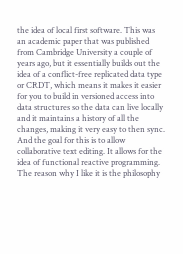the idea of local first software. This was an academic paper that was published from Cambridge University a couple of years ago, but it essentially builds out the idea of a conflict-free replicated data type or CRDT, which means it makes it easier for you to build in versioned access into data structures so the data can live locally and it maintains a history of all the changes, making it very easy to then sync. And the goal for this is to allow collaborative text editing. It allows for the idea of functional reactive programming. The reason why I like it is the philosophy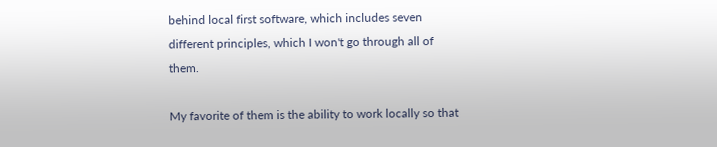behind local first software, which includes seven different principles, which I won't go through all of them.

My favorite of them is the ability to work locally so that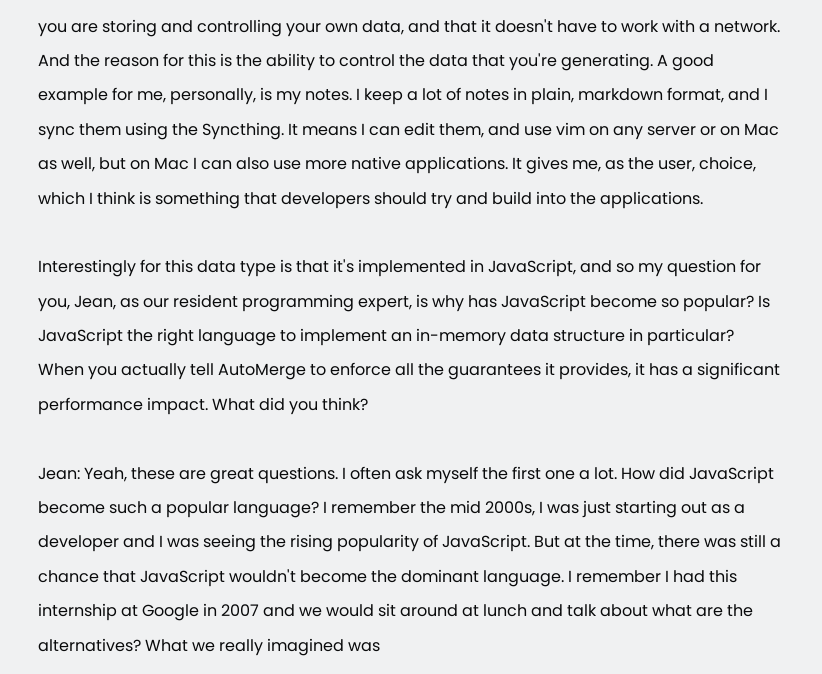you are storing and controlling your own data, and that it doesn't have to work with a network. And the reason for this is the ability to control the data that you're generating. A good example for me, personally, is my notes. I keep a lot of notes in plain, markdown format, and I sync them using the Syncthing. It means I can edit them, and use vim on any server or on Mac as well, but on Mac I can also use more native applications. It gives me, as the user, choice, which I think is something that developers should try and build into the applications.

Interestingly for this data type is that it's implemented in JavaScript, and so my question for you, Jean, as our resident programming expert, is why has JavaScript become so popular? Is JavaScript the right language to implement an in-memory data structure in particular? When you actually tell AutoMerge to enforce all the guarantees it provides, it has a significant performance impact. What did you think?

Jean: Yeah, these are great questions. I often ask myself the first one a lot. How did JavaScript become such a popular language? I remember the mid 2000s, I was just starting out as a developer and I was seeing the rising popularity of JavaScript. But at the time, there was still a chance that JavaScript wouldn't become the dominant language. I remember I had this internship at Google in 2007 and we would sit around at lunch and talk about what are the alternatives? What we really imagined was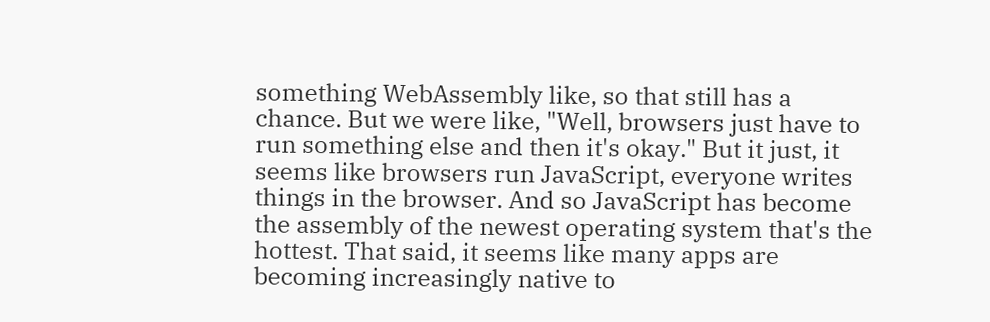something WebAssembly like, so that still has a chance. But we were like, "Well, browsers just have to run something else and then it's okay." But it just, it seems like browsers run JavaScript, everyone writes things in the browser. And so JavaScript has become the assembly of the newest operating system that's the hottest. That said, it seems like many apps are becoming increasingly native to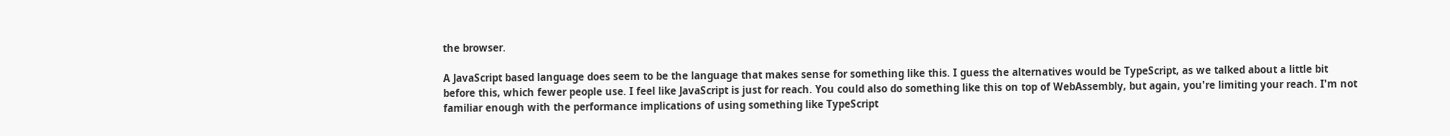the browser.

A JavaScript based language does seem to be the language that makes sense for something like this. I guess the alternatives would be TypeScript, as we talked about a little bit before this, which fewer people use. I feel like JavaScript is just for reach. You could also do something like this on top of WebAssembly, but again, you're limiting your reach. I'm not familiar enough with the performance implications of using something like TypeScript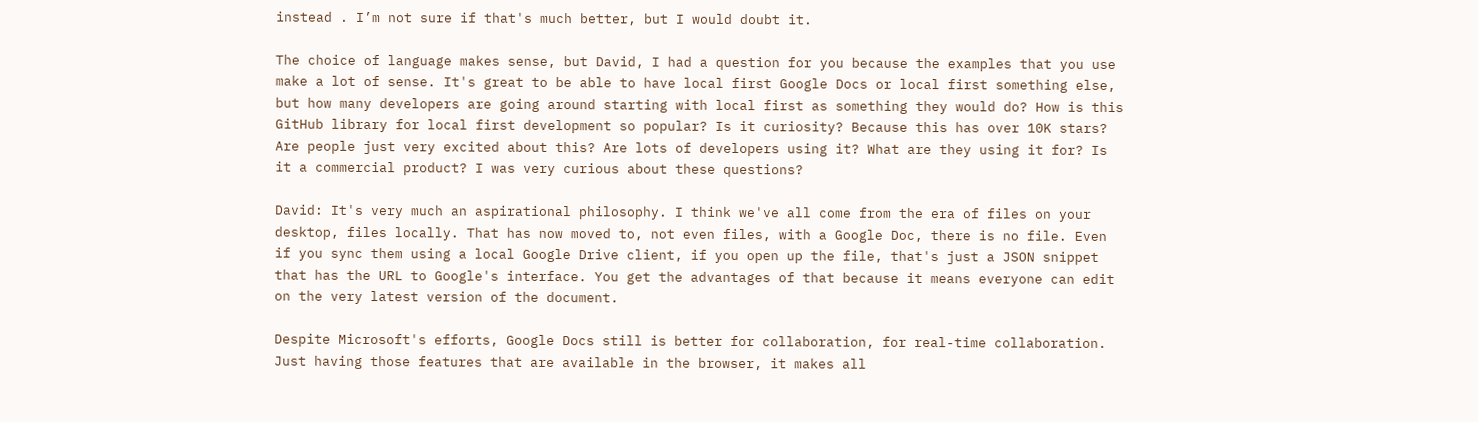instead . I’m not sure if that's much better, but I would doubt it.

The choice of language makes sense, but David, I had a question for you because the examples that you use make a lot of sense. It's great to be able to have local first Google Docs or local first something else, but how many developers are going around starting with local first as something they would do? How is this GitHub library for local first development so popular? Is it curiosity? Because this has over 10K stars? Are people just very excited about this? Are lots of developers using it? What are they using it for? Is it a commercial product? I was very curious about these questions?

David: It's very much an aspirational philosophy. I think we've all come from the era of files on your desktop, files locally. That has now moved to, not even files, with a Google Doc, there is no file. Even if you sync them using a local Google Drive client, if you open up the file, that's just a JSON snippet that has the URL to Google's interface. You get the advantages of that because it means everyone can edit on the very latest version of the document.

Despite Microsoft's efforts, Google Docs still is better for collaboration, for real-time collaboration. Just having those features that are available in the browser, it makes all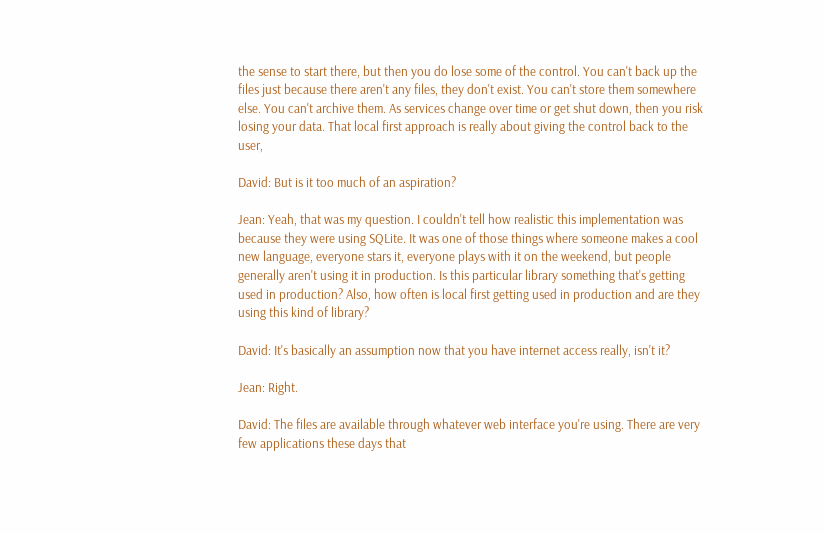the sense to start there, but then you do lose some of the control. You can't back up the files just because there aren't any files, they don't exist. You can't store them somewhere else. You can't archive them. As services change over time or get shut down, then you risk losing your data. That local first approach is really about giving the control back to the user,

David: But is it too much of an aspiration?

Jean: Yeah, that was my question. I couldn't tell how realistic this implementation was because they were using SQLite. It was one of those things where someone makes a cool new language, everyone stars it, everyone plays with it on the weekend, but people generally aren't using it in production. Is this particular library something that's getting used in production? Also, how often is local first getting used in production and are they using this kind of library?

David: It's basically an assumption now that you have internet access really, isn't it?

Jean: Right.

David: The files are available through whatever web interface you're using. There are very few applications these days that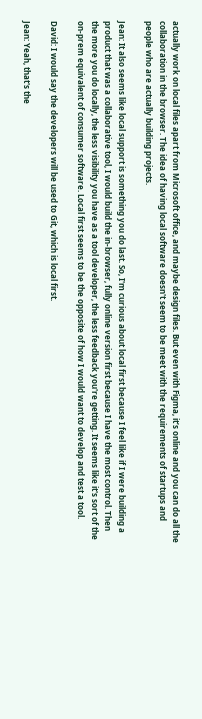actually work on local files apart from Microsoft office, and maybe design files. But even with Figma, it’s online and you can do all the collaboration in the browser. The idea of having local software doesn't seem to be meet with the requirements of startups and people who are actually building projects.

Jean: It also seems like local support is something you do last. So, I'm curious about local first because I feel like if I were building a product that was a collaborative tool, I would build the in-browser, fully online version first because I have the most control. Then the more you do locally, the less visibility you have as a tool developer, the less feedback you're getting. It seems like it's sort of the on-prem equivalent of consumer software. Local first seems to be the opposite of how I would want to develop and test a tool.

David: I would say the developers will be used to Git, which is local first.

Jean: Yeah, that's the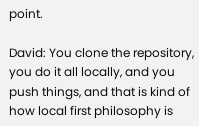point.

David: You clone the repository, you do it all locally, and you push things, and that is kind of how local first philosophy is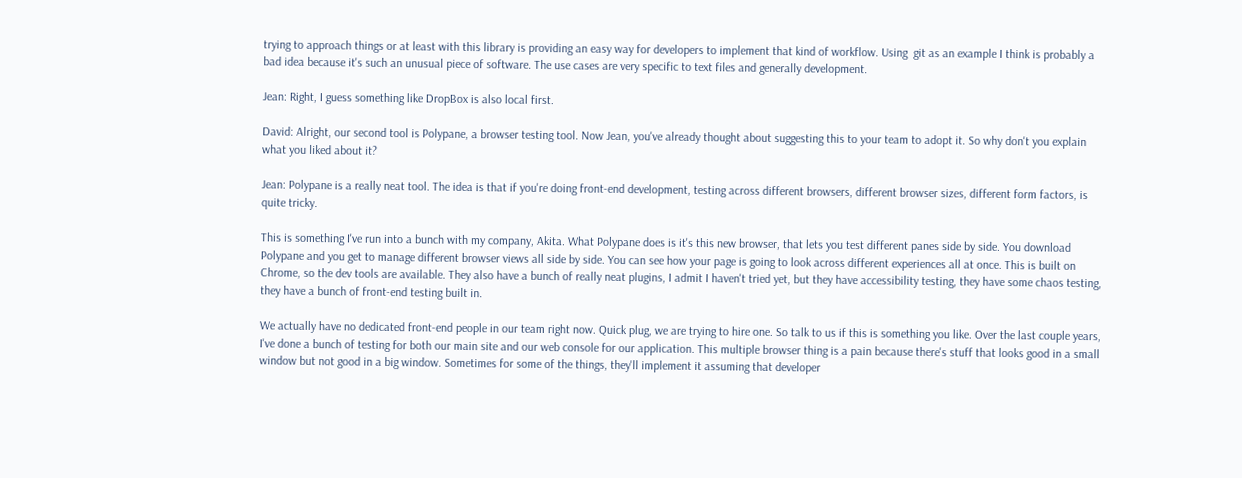trying to approach things or at least with this library is providing an easy way for developers to implement that kind of workflow. Using  git as an example I think is probably a bad idea because it's such an unusual piece of software. The use cases are very specific to text files and generally development.

Jean: Right, I guess something like DropBox is also local first.

David: Alright, our second tool is Polypane, a browser testing tool. Now Jean, you've already thought about suggesting this to your team to adopt it. So why don't you explain what you liked about it?

Jean: Polypane is a really neat tool. The idea is that if you're doing front-end development, testing across different browsers, different browser sizes, different form factors, is quite tricky.

This is something I've run into a bunch with my company, Akita. What Polypane does is it's this new browser, that lets you test different panes side by side. You download Polypane and you get to manage different browser views all side by side. You can see how your page is going to look across different experiences all at once. This is built on Chrome, so the dev tools are available. They also have a bunch of really neat plugins, I admit I haven't tried yet, but they have accessibility testing, they have some chaos testing, they have a bunch of front-end testing built in.

We actually have no dedicated front-end people in our team right now. Quick plug, we are trying to hire one. So talk to us if this is something you like. Over the last couple years, I've done a bunch of testing for both our main site and our web console for our application. This multiple browser thing is a pain because there's stuff that looks good in a small window but not good in a big window. Sometimes for some of the things, they'll implement it assuming that developer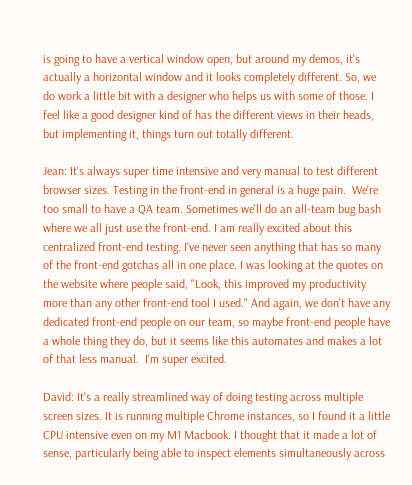is going to have a vertical window open, but around my demos, it's actually a horizontal window and it looks completely different. So, we do work a little bit with a designer who helps us with some of those. I feel like a good designer kind of has the different views in their heads, but implementing it, things turn out totally different.

Jean: It's always super time intensive and very manual to test different browser sizes. Testing in the front-end in general is a huge pain.  We're too small to have a QA team. Sometimes we'll do an all-team bug bash where we all just use the front-end. I am really excited about this centralized front-end testing. I've never seen anything that has so many of the front-end gotchas all in one place. I was looking at the quotes on the website where people said, "Look, this improved my productivity more than any other front-end tool I used." And again, we don't have any dedicated front-end people on our team, so maybe front-end people have a whole thing they do, but it seems like this automates and makes a lot of that less manual.  I'm super excited.

David: It's a really streamlined way of doing testing across multiple screen sizes. It is running multiple Chrome instances, so I found it a little CPU intensive even on my M1 Macbook. I thought that it made a lot of sense, particularly being able to inspect elements simultaneously across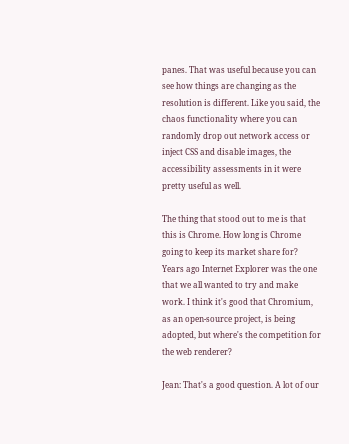panes. That was useful because you can see how things are changing as the resolution is different. Like you said, the chaos functionality where you can randomly drop out network access or inject CSS and disable images, the accessibility assessments in it were pretty useful as well.

The thing that stood out to me is that this is Chrome. How long is Chrome going to keep its market share for?  Years ago Internet Explorer was the one that we all wanted to try and make work. I think it's good that Chromium, as an open-source project, is being adopted, but where's the competition for the web renderer?

Jean: That's a good question. A lot of our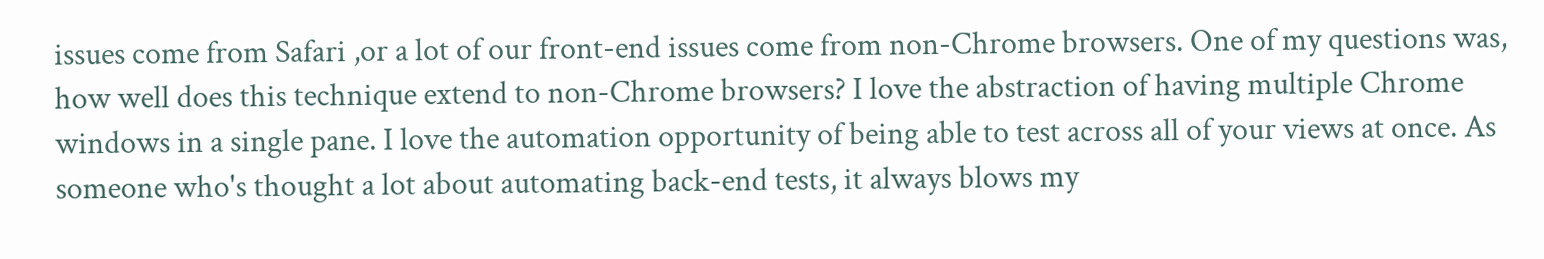issues come from Safari ,or a lot of our front-end issues come from non-Chrome browsers. One of my questions was, how well does this technique extend to non-Chrome browsers? I love the abstraction of having multiple Chrome windows in a single pane. I love the automation opportunity of being able to test across all of your views at once. As someone who's thought a lot about automating back-end tests, it always blows my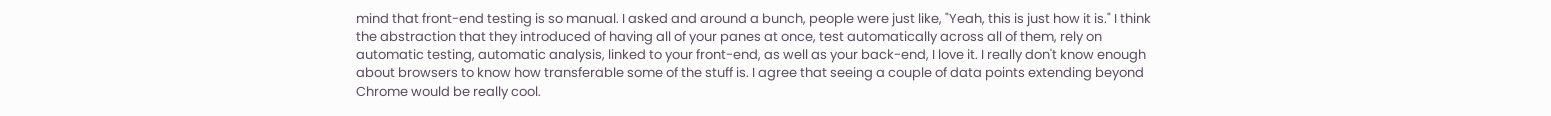mind that front-end testing is so manual. I asked and around a bunch, people were just like, "Yeah, this is just how it is." I think the abstraction that they introduced of having all of your panes at once, test automatically across all of them, rely on automatic testing, automatic analysis, linked to your front-end, as well as your back-end, I love it. I really don't know enough about browsers to know how transferable some of the stuff is. I agree that seeing a couple of data points extending beyond Chrome would be really cool.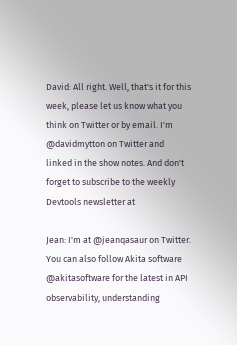David: All right. Well, that's it for this week, please let us know what you think on Twitter or by email. I'm @davidmytton on Twitter and linked in the show notes. And don't forget to subscribe to the weekly Devtools newsletter at

Jean: I'm at @jeanqasaur on Twitter. You can also follow Akita software @akitasoftware for the latest in API observability, understanding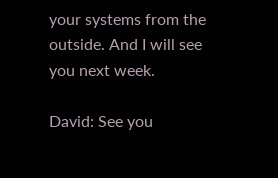your systems from the outside. And I will see you next week.

David: See you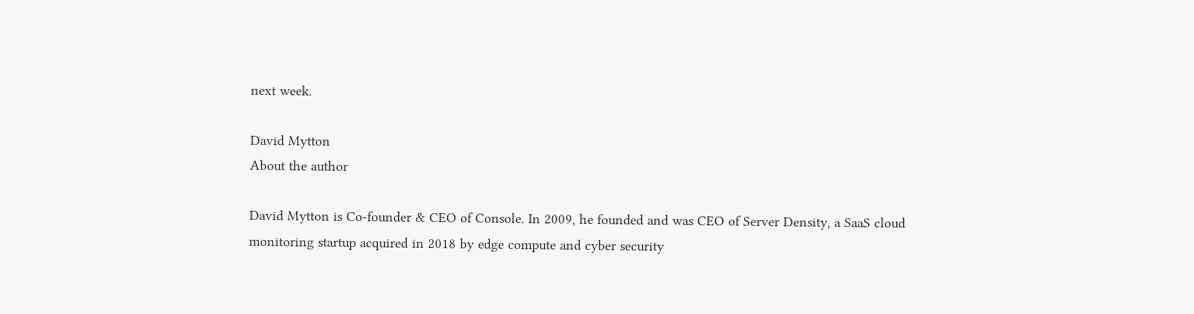next week.

David Mytton
About the author

David Mytton is Co-founder & CEO of Console. In 2009, he founded and was CEO of Server Density, a SaaS cloud monitoring startup acquired in 2018 by edge compute and cyber security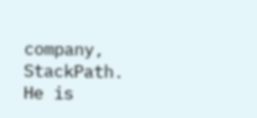company, StackPath. He is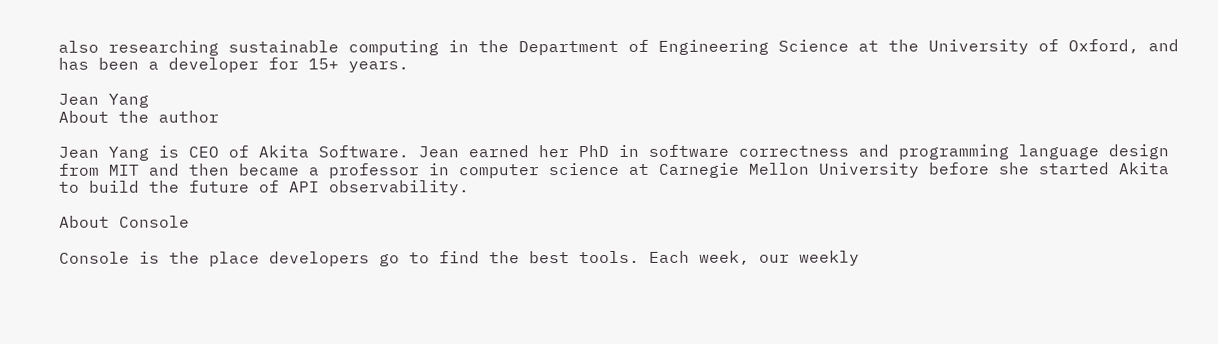also researching sustainable computing in the Department of Engineering Science at the University of Oxford, and has been a developer for 15+ years.

Jean Yang
About the author

Jean Yang is CEO of Akita Software. Jean earned her PhD in software correctness and programming language design from MIT and then became a professor in computer science at Carnegie Mellon University before she started Akita to build the future of API observability.

About Console

Console is the place developers go to find the best tools. Each week, our weekly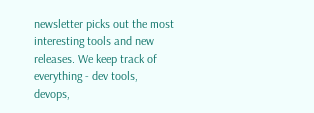newsletter picks out the most interesting tools and new releases. We keep track of everything - dev tools, devops,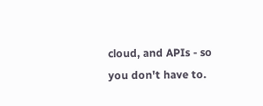cloud, and APIs - so you don't have to.